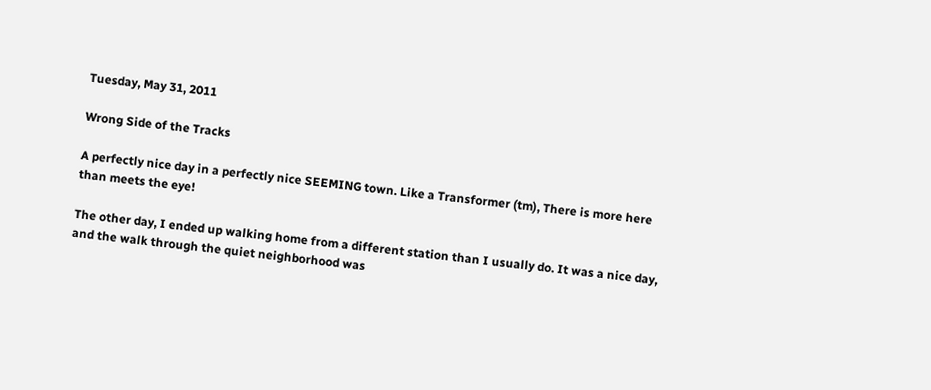Tuesday, May 31, 2011

Wrong Side of the Tracks

A perfectly nice day in a perfectly nice SEEMING town. Like a Transformer (tm), There is more here than meets the eye!

The other day, I ended up walking home from a different station than I usually do. It was a nice day, and the walk through the quiet neighborhood was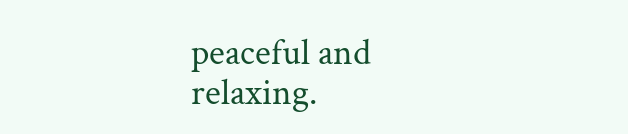peaceful and relaxing.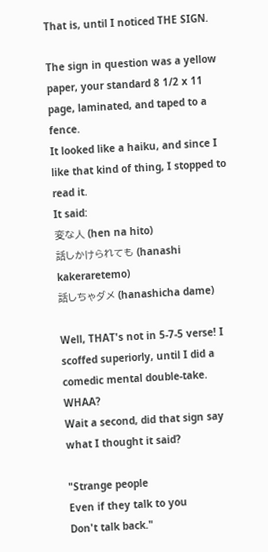That is, until I noticed THE SIGN.

The sign in question was a yellow paper, your standard 8 1/2 x 11 page, laminated, and taped to a fence.
It looked like a haiku, and since I like that kind of thing, I stopped to read it.
It said:
変な人 (hen na hito)
話しかけられても (hanashi kakeraretemo)
話しちゃダメ (hanashicha dame)

Well, THAT's not in 5-7-5 verse! I scoffed superiorly, until I did a comedic mental double-take. WHAA?
Wait a second, did that sign say what I thought it said?

"Strange people
Even if they talk to you
Don't talk back."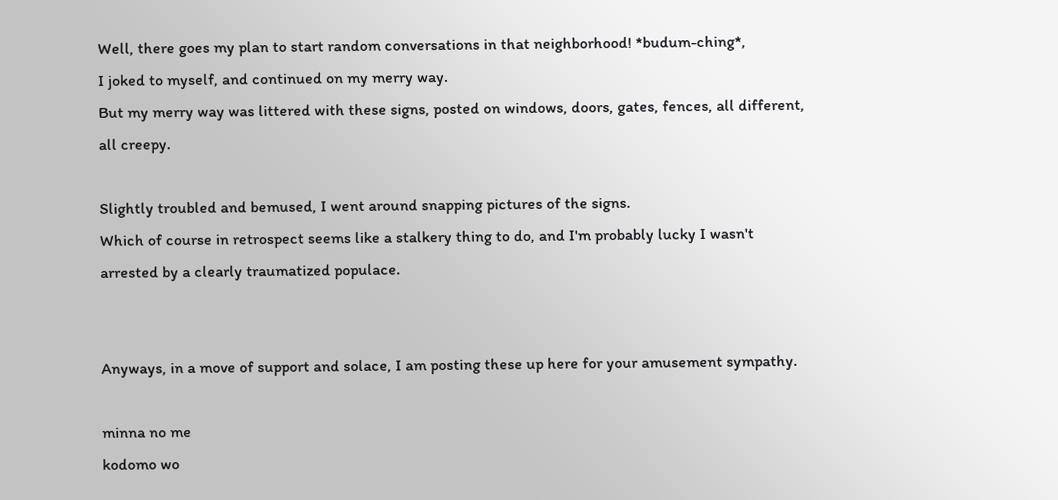Well, there goes my plan to start random conversations in that neighborhood! *budum-ching*,
I joked to myself, and continued on my merry way.
But my merry way was littered with these signs, posted on windows, doors, gates, fences, all different, all creepy.

Slightly troubled and bemused, I went around snapping pictures of the signs.
Which of course in retrospect seems like a stalkery thing to do, and I'm probably lucky I wasn't arrested by a clearly traumatized populace.


Anyways, in a move of support and solace, I am posting these up here for your amusement sympathy.

minna no me
kodomo wo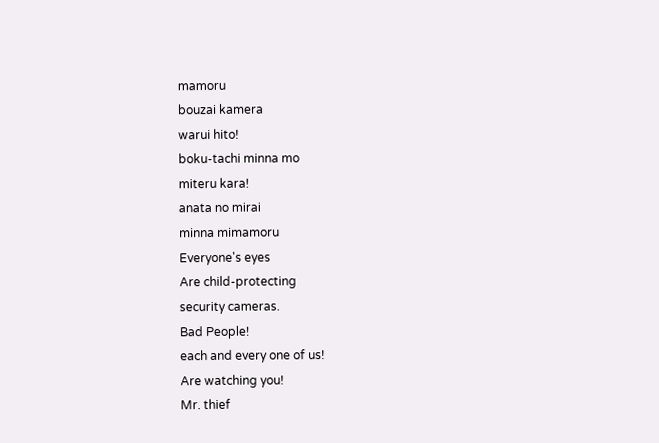mamoru
bouzai kamera
warui hito!
boku-tachi minna mo
miteru kara!
anata no mirai
minna mimamoru
Everyone's eyes
Are child-protecting
security cameras.
Bad People!
each and every one of us!
Are watching you!
Mr. thief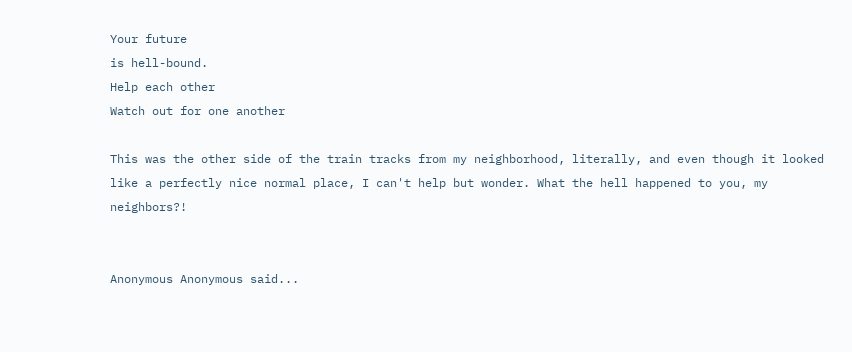Your future
is hell-bound.
Help each other
Watch out for one another

This was the other side of the train tracks from my neighborhood, literally, and even though it looked like a perfectly nice normal place, I can't help but wonder. What the hell happened to you, my neighbors?!


Anonymous Anonymous said...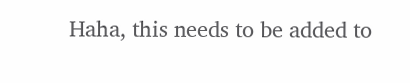Haha, this needs to be added to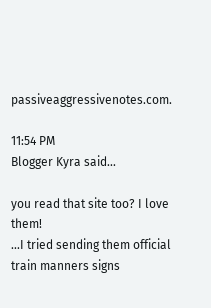passiveaggressivenotes.com.

11:54 PM
Blogger Kyra said...

you read that site too? I love them!
...I tried sending them official train manners signs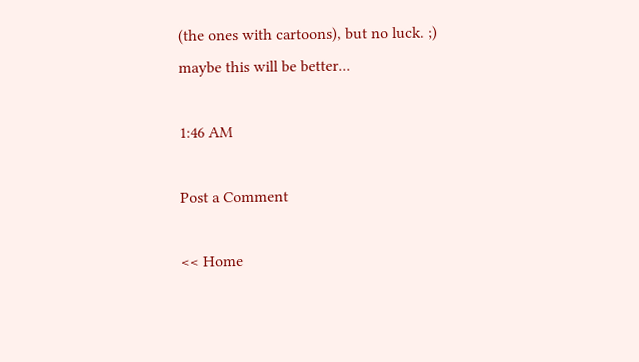(the ones with cartoons), but no luck. ;) maybe this will be better...

1:46 AM

Post a Comment

<< Home